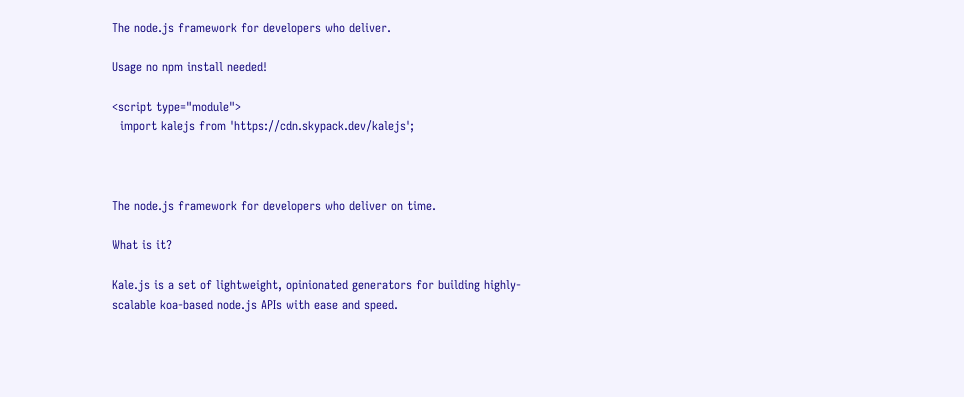The node.js framework for developers who deliver.

Usage no npm install needed!

<script type="module">
  import kalejs from 'https://cdn.skypack.dev/kalejs';



The node.js framework for developers who deliver on time.

What is it?

Kale.js is a set of lightweight, opinionated generators for building highly-scalable koa-based node.js APIs with ease and speed.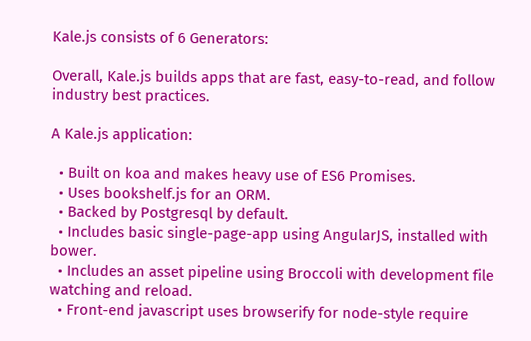Kale.js consists of 6 Generators:

Overall, Kale.js builds apps that are fast, easy-to-read, and follow industry best practices.

A Kale.js application:

  • Built on koa and makes heavy use of ES6 Promises.
  • Uses bookshelf.js for an ORM.
  • Backed by Postgresql by default.
  • Includes basic single-page-app using AngularJS, installed with bower.
  • Includes an asset pipeline using Broccoli with development file watching and reload.
  • Front-end javascript uses browserify for node-style require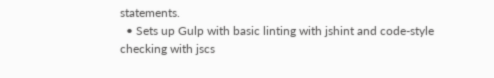statements.
  • Sets up Gulp with basic linting with jshint and code-style checking with jscs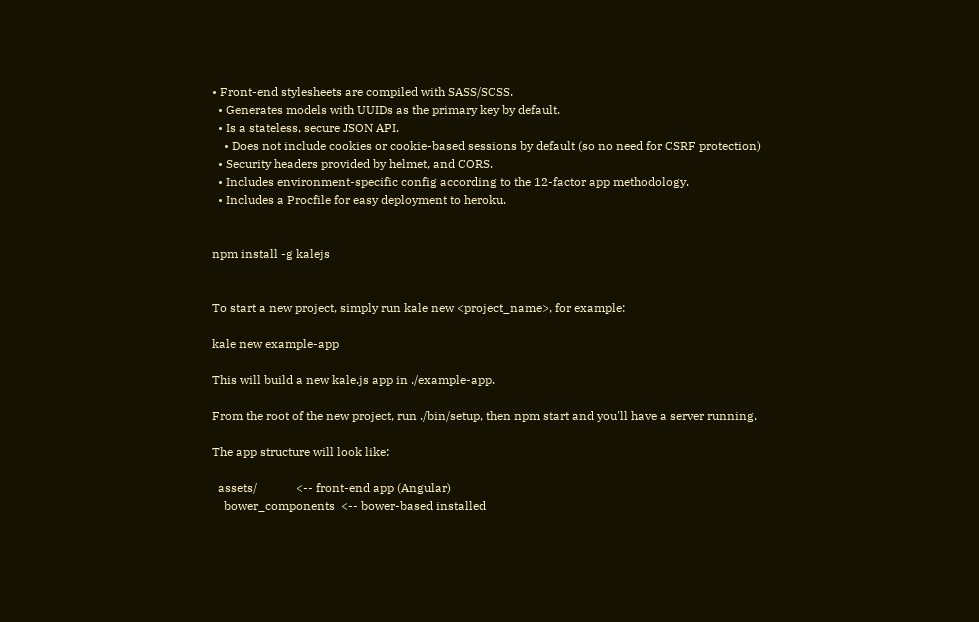• Front-end stylesheets are compiled with SASS/SCSS.
  • Generates models with UUIDs as the primary key by default.
  • Is a stateless, secure JSON API.
    • Does not include cookies or cookie-based sessions by default (so no need for CSRF protection)
  • Security headers provided by helmet, and CORS.
  • Includes environment-specific config according to the 12-factor app methodology.
  • Includes a Procfile for easy deployment to heroku.


npm install -g kalejs


To start a new project, simply run kale new <project_name>, for example:

kale new example-app

This will build a new kale.js app in ./example-app.

From the root of the new project, run ./bin/setup, then npm start and you'll have a server running.

The app structure will look like:

  assets/             <-- front-end app (Angular)
    bower_components  <-- bower-based installed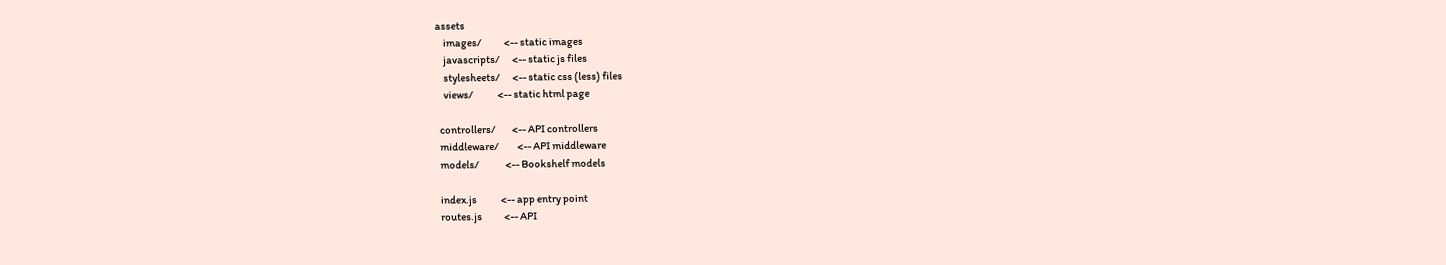assets
    images/           <-- static images
    javascripts/      <-- static js files
    stylesheets/      <-- static css (less) files
    views/            <-- static html page

  controllers/        <-- API controllers
  middleware/         <-- API middleware
  models/             <-- Bookshelf models

  index.js            <-- app entry point
  routes.js           <-- API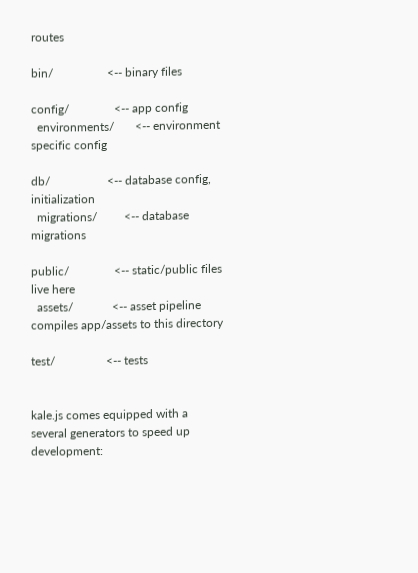routes

bin/                  <-- binary files

config/               <-- app config
  environments/       <-- environment specific config

db/                   <-- database config, initialization
  migrations/         <-- database migrations

public/               <-- static/public files live here
  assets/             <-- asset pipeline compiles app/assets to this directory

test/                 <-- tests


kale.js comes equipped with a several generators to speed up development: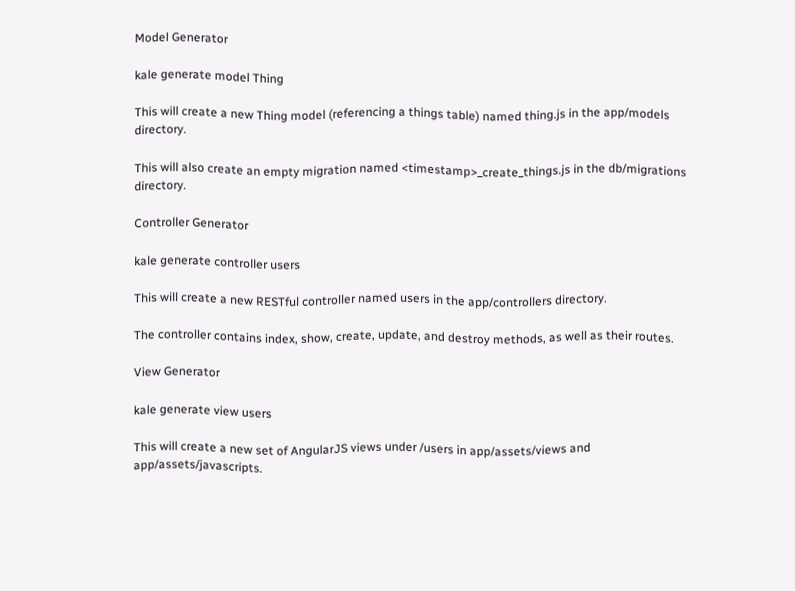Model Generator

kale generate model Thing

This will create a new Thing model (referencing a things table) named thing.js in the app/models directory.

This will also create an empty migration named <timestamp>_create_things.js in the db/migrations directory.

Controller Generator

kale generate controller users

This will create a new RESTful controller named users in the app/controllers directory.

The controller contains index, show, create, update, and destroy methods, as well as their routes.

View Generator

kale generate view users

This will create a new set of AngularJS views under /users in app/assets/views and app/assets/javascripts.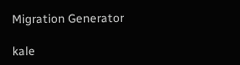Migration Generator

kale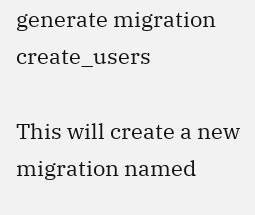generate migration create_users

This will create a new migration named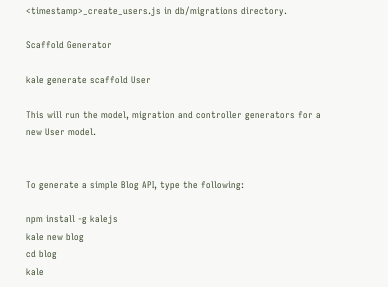<timestamp>_create_users.js in db/migrations directory.

Scaffold Generator

kale generate scaffold User

This will run the model, migration and controller generators for a new User model.


To generate a simple Blog API, type the following:

npm install -g kalejs
kale new blog
cd blog
kale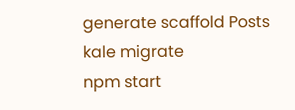generate scaffold Posts
kale migrate
npm start